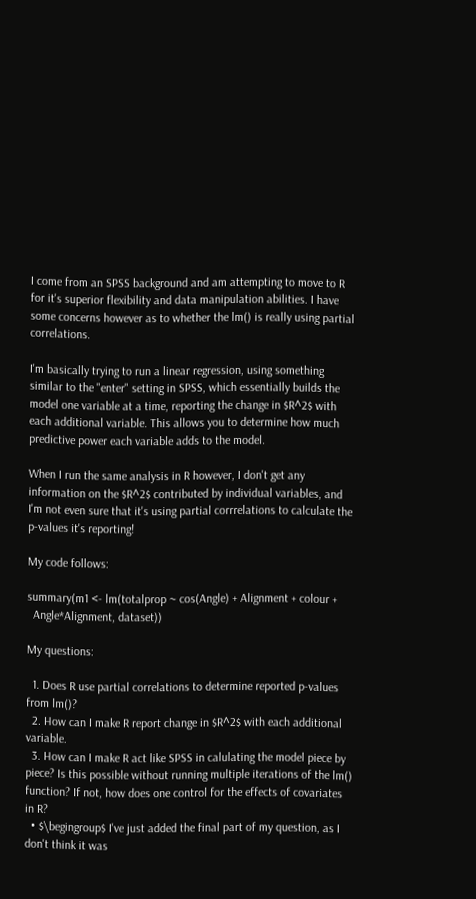I come from an SPSS background and am attempting to move to R for it's superior flexibility and data manipulation abilities. I have some concerns however as to whether the lm() is really using partial correlations.

I'm basically trying to run a linear regression, using something similar to the "enter" setting in SPSS, which essentially builds the model one variable at a time, reporting the change in $R^2$ with each additional variable. This allows you to determine how much predictive power each variable adds to the model.

When I run the same analysis in R however, I don't get any information on the $R^2$ contributed by individual variables, and I'm not even sure that it's using partial corrrelations to calculate the p-values it's reporting!

My code follows:

summary(m1 <- lm(totalprop ~ cos(Angle) + Alignment + colour +
  Angle*Alignment, dataset))

My questions:

  1. Does R use partial correlations to determine reported p-values from lm()?
  2. How can I make R report change in $R^2$ with each additional variable.
  3. How can I make R act like SPSS in calulating the model piece by piece? Is this possible without running multiple iterations of the lm() function? If not, how does one control for the effects of covariates in R?
  • $\begingroup$ I've just added the final part of my question, as I don't think it was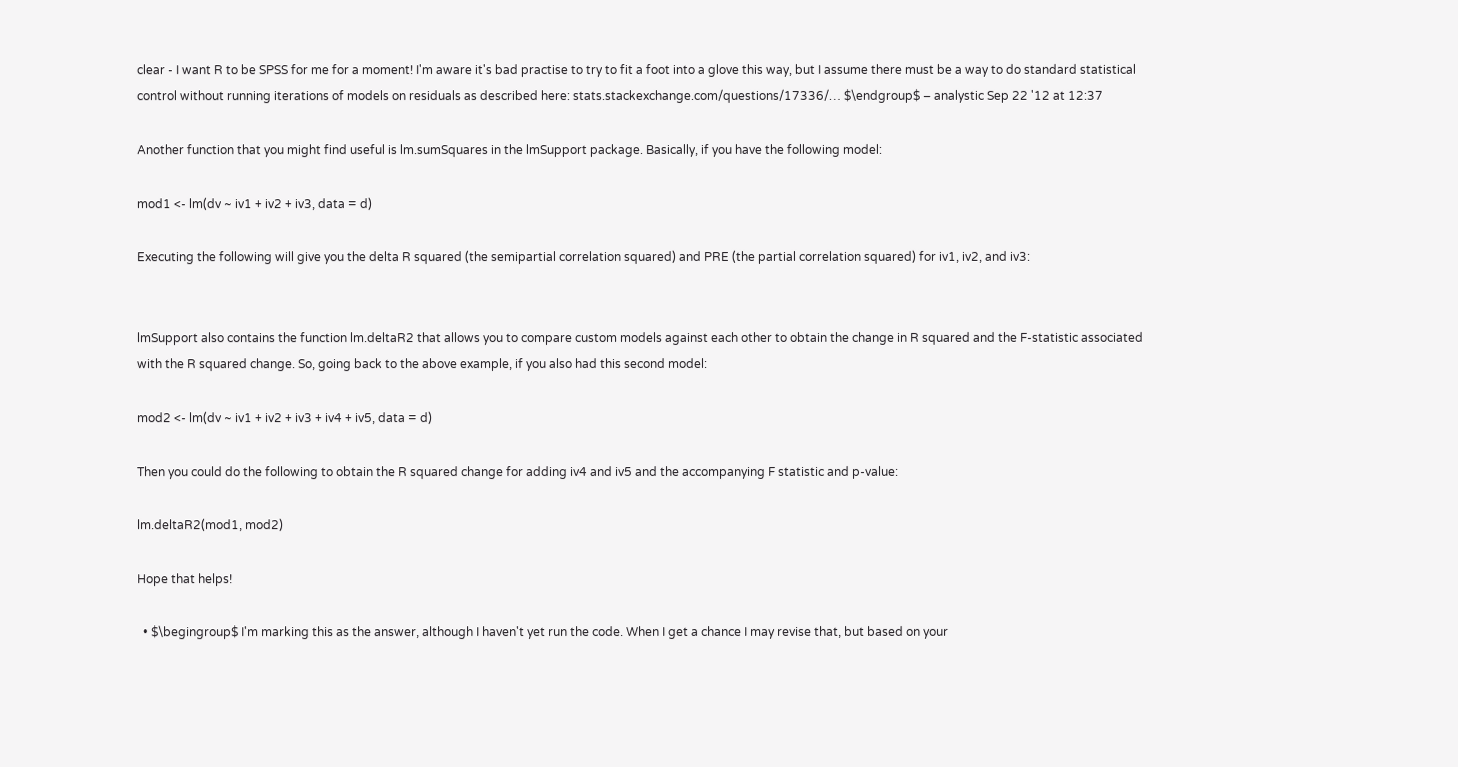clear - I want R to be SPSS for me for a moment! I'm aware it's bad practise to try to fit a foot into a glove this way, but I assume there must be a way to do standard statistical control without running iterations of models on residuals as described here: stats.stackexchange.com/questions/17336/… $\endgroup$ – analystic Sep 22 '12 at 12:37

Another function that you might find useful is lm.sumSquares in the lmSupport package. Basically, if you have the following model:

mod1 <- lm(dv ~ iv1 + iv2 + iv3, data = d)

Executing the following will give you the delta R squared (the semipartial correlation squared) and PRE (the partial correlation squared) for iv1, iv2, and iv3:


lmSupport also contains the function lm.deltaR2 that allows you to compare custom models against each other to obtain the change in R squared and the F-statistic associated with the R squared change. So, going back to the above example, if you also had this second model:

mod2 <- lm(dv ~ iv1 + iv2 + iv3 + iv4 + iv5, data = d)

Then you could do the following to obtain the R squared change for adding iv4 and iv5 and the accompanying F statistic and p-value:

lm.deltaR2(mod1, mod2)

Hope that helps!

  • $\begingroup$ I'm marking this as the answer, although I haven't yet run the code. When I get a chance I may revise that, but based on your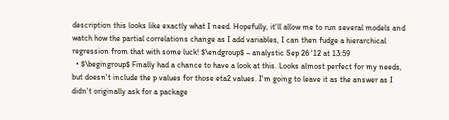description this looks like exactly what I need. Hopefully, it'll allow me to run several models and watch how the partial correlations change as I add variables, I can then fudge a hierarchical regression from that with some luck! $\endgroup$ – analystic Sep 26 '12 at 13:59
  • $\begingroup$ Finally had a chance to have a look at this. Looks almost perfect for my needs, but doesn't include the p values for those eta2 values. I'm going to leave it as the answer as I didn't originally ask for a package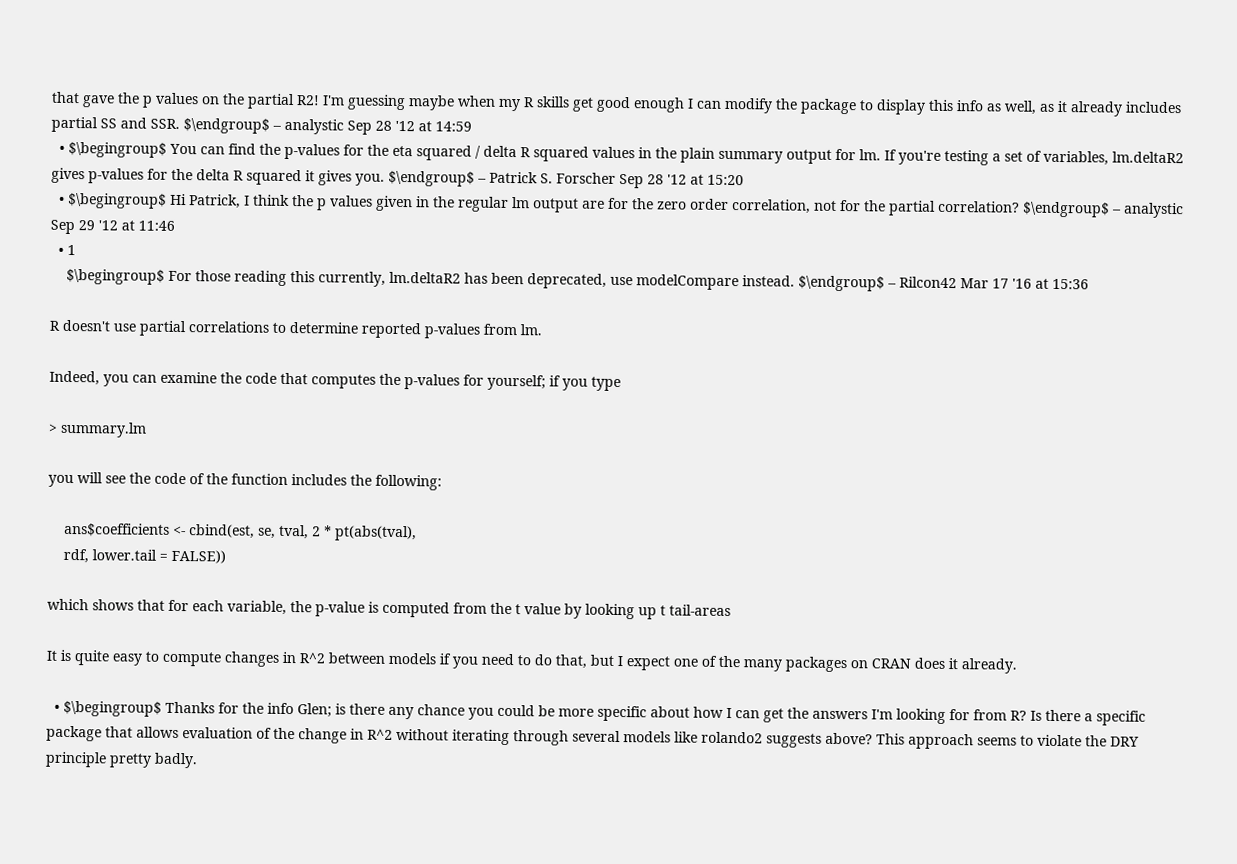that gave the p values on the partial R2! I'm guessing maybe when my R skills get good enough I can modify the package to display this info as well, as it already includes partial SS and SSR. $\endgroup$ – analystic Sep 28 '12 at 14:59
  • $\begingroup$ You can find the p-values for the eta squared / delta R squared values in the plain summary output for lm. If you're testing a set of variables, lm.deltaR2 gives p-values for the delta R squared it gives you. $\endgroup$ – Patrick S. Forscher Sep 28 '12 at 15:20
  • $\begingroup$ Hi Patrick, I think the p values given in the regular lm output are for the zero order correlation, not for the partial correlation? $\endgroup$ – analystic Sep 29 '12 at 11:46
  • 1
    $\begingroup$ For those reading this currently, lm.deltaR2 has been deprecated, use modelCompare instead. $\endgroup$ – Rilcon42 Mar 17 '16 at 15:36

R doesn't use partial correlations to determine reported p-values from lm.

Indeed, you can examine the code that computes the p-values for yourself; if you type

> summary.lm

you will see the code of the function includes the following:

    ans$coefficients <- cbind(est, se, tval, 2 * pt(abs(tval),
    rdf, lower.tail = FALSE))

which shows that for each variable, the p-value is computed from the t value by looking up t tail-areas

It is quite easy to compute changes in R^2 between models if you need to do that, but I expect one of the many packages on CRAN does it already.

  • $\begingroup$ Thanks for the info Glen; is there any chance you could be more specific about how I can get the answers I'm looking for from R? Is there a specific package that allows evaluation of the change in R^2 without iterating through several models like rolando2 suggests above? This approach seems to violate the DRY principle pretty badly.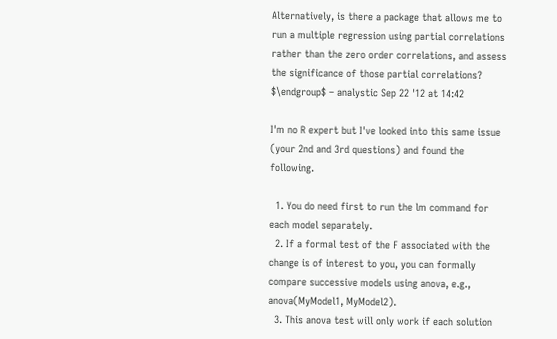Alternatively, is there a package that allows me to run a multiple regression using partial correlations rather than the zero order correlations, and assess the significance of those partial correlations? $\endgroup$ – analystic Sep 22 '12 at 14:42

I'm no R expert but I've looked into this same issue (your 2nd and 3rd questions) and found the following.

  1. You do need first to run the lm command for each model separately.
  2. If a formal test of the F associated with the change is of interest to you, you can formally compare successive models using anova, e.g., anova(MyModel1, MyModel2).
  3. This anova test will only work if each solution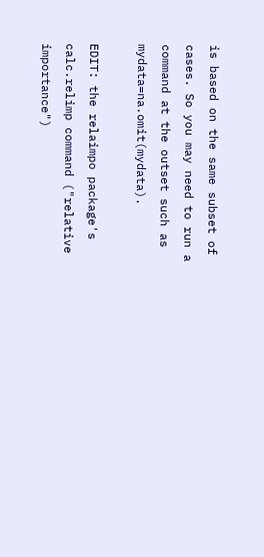is based on the same subset of cases. So you may need to run a command at the outset such as mydata=na.omit(mydata).

EDIT: the relaimpo package's calc.relimp command ("relative importance")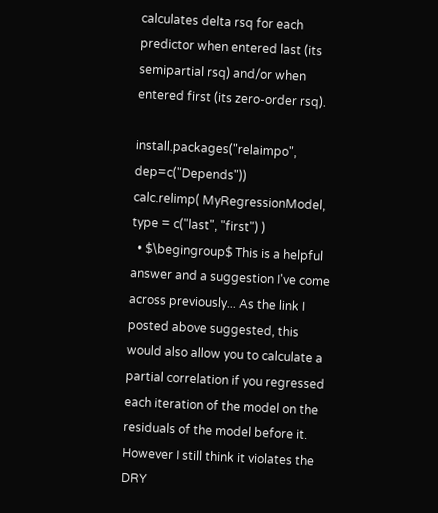calculates delta rsq for each predictor when entered last (its semipartial rsq) and/or when entered first (its zero-order rsq).

install.packages("relaimpo", dep=c("Depends"))
calc.relimp( MyRegressionModel, type = c("last", "first") )
  • $\begingroup$ This is a helpful answer and a suggestion I've come across previously... As the link I posted above suggested, this would also allow you to calculate a partial correlation if you regressed each iteration of the model on the residuals of the model before it. However I still think it violates the DRY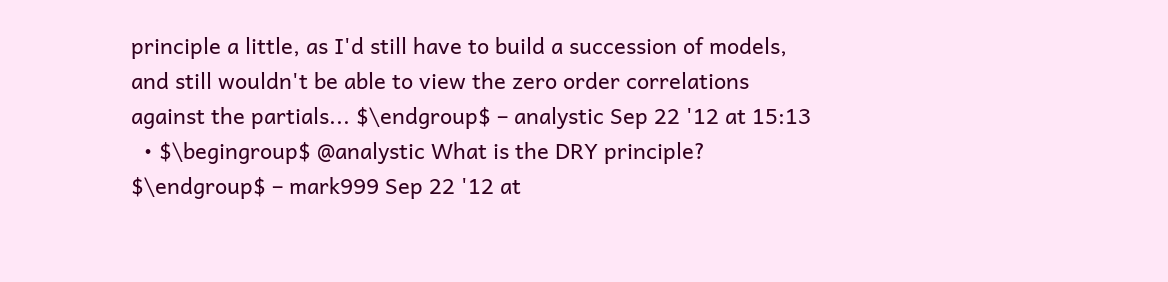principle a little, as I'd still have to build a succession of models, and still wouldn't be able to view the zero order correlations against the partials... $\endgroup$ – analystic Sep 22 '12 at 15:13
  • $\begingroup$ @analystic What is the DRY principle? $\endgroup$ – mark999 Sep 22 '12 at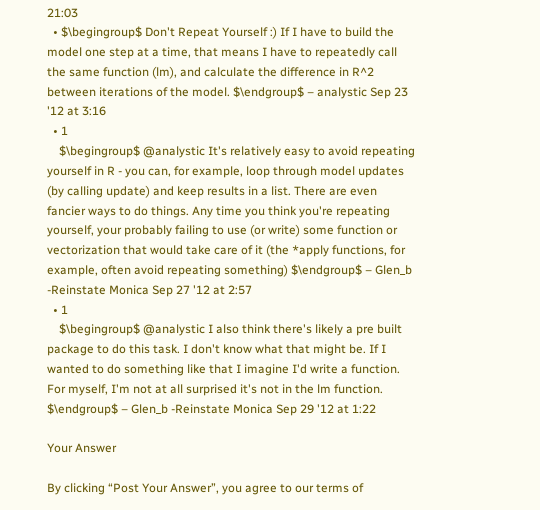21:03
  • $\begingroup$ Don't Repeat Yourself :) If I have to build the model one step at a time, that means I have to repeatedly call the same function (lm), and calculate the difference in R^2 between iterations of the model. $\endgroup$ – analystic Sep 23 '12 at 3:16
  • 1
    $\begingroup$ @analystic It's relatively easy to avoid repeating yourself in R - you can, for example, loop through model updates (by calling update) and keep results in a list. There are even fancier ways to do things. Any time you think you're repeating yourself, your probably failing to use (or write) some function or vectorization that would take care of it (the *apply functions, for example, often avoid repeating something) $\endgroup$ – Glen_b -Reinstate Monica Sep 27 '12 at 2:57
  • 1
    $\begingroup$ @analystic I also think there's likely a pre built package to do this task. I don't know what that might be. If I wanted to do something like that I imagine I'd write a function. For myself, I'm not at all surprised it's not in the lm function. $\endgroup$ – Glen_b -Reinstate Monica Sep 29 '12 at 1:22

Your Answer

By clicking “Post Your Answer”, you agree to our terms of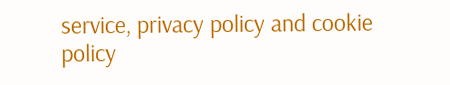service, privacy policy and cookie policy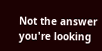Not the answer you're looking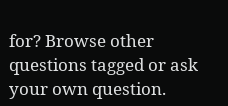for? Browse other questions tagged or ask your own question.